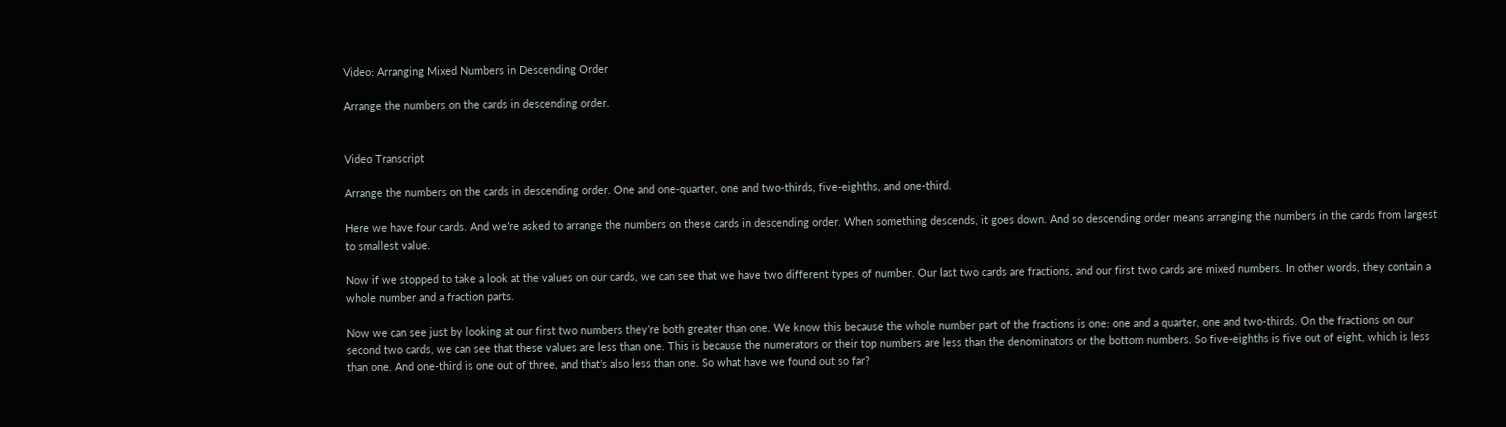Video: Arranging Mixed Numbers in Descending Order

Arrange the numbers on the cards in descending order.


Video Transcript

Arrange the numbers on the cards in descending order. One and one-quarter, one and two-thirds, five-eighths, and one-third.

Here we have four cards. And we’re asked to arrange the numbers on these cards in descending order. When something descends, it goes down. And so descending order means arranging the numbers in the cards from largest to smallest value.

Now if we stopped to take a look at the values on our cards, we can see that we have two different types of number. Our last two cards are fractions, and our first two cards are mixed numbers. In other words, they contain a whole number and a fraction parts.

Now we can see just by looking at our first two numbers they’re both greater than one. We know this because the whole number part of the fractions is one: one and a quarter, one and two-thirds. On the fractions on our second two cards, we can see that these values are less than one. This is because the numerators or their top numbers are less than the denominators or the bottom numbers. So five-eighths is five out of eight, which is less than one. And one-third is one out of three, and that’s also less than one. So what have we found out so far?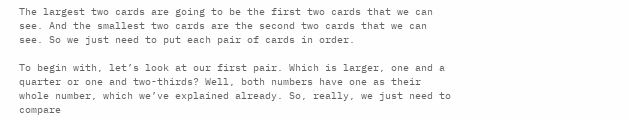The largest two cards are going to be the first two cards that we can see. And the smallest two cards are the second two cards that we can see. So we just need to put each pair of cards in order.

To begin with, let’s look at our first pair. Which is larger, one and a quarter or one and two-thirds? Well, both numbers have one as their whole number, which we’ve explained already. So, really, we just need to compare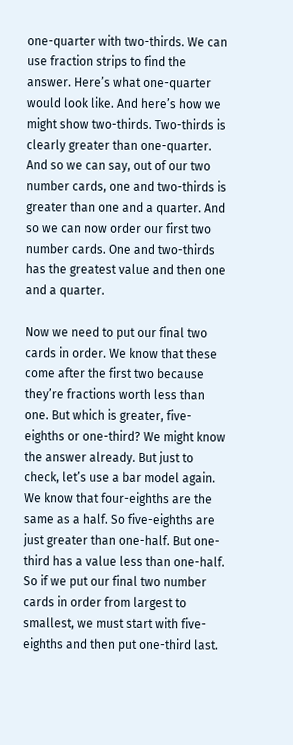one-quarter with two-thirds. We can use fraction strips to find the answer. Here’s what one-quarter would look like. And here’s how we might show two-thirds. Two-thirds is clearly greater than one-quarter. And so we can say, out of our two number cards, one and two-thirds is greater than one and a quarter. And so we can now order our first two number cards. One and two-thirds has the greatest value and then one and a quarter.

Now we need to put our final two cards in order. We know that these come after the first two because they’re fractions worth less than one. But which is greater, five-eighths or one-third? We might know the answer already. But just to check, let’s use a bar model again. We know that four-eighths are the same as a half. So five-eighths are just greater than one-half. But one-third has a value less than one-half. So if we put our final two number cards in order from largest to smallest, we must start with five-eighths and then put one-third last.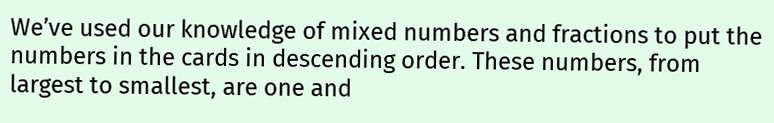We’ve used our knowledge of mixed numbers and fractions to put the numbers in the cards in descending order. These numbers, from largest to smallest, are one and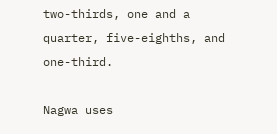two-thirds, one and a quarter, five-eighths, and one-third.

Nagwa uses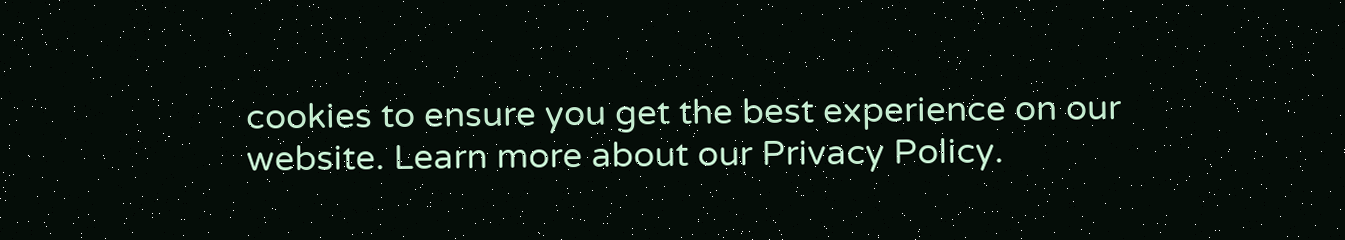cookies to ensure you get the best experience on our website. Learn more about our Privacy Policy.